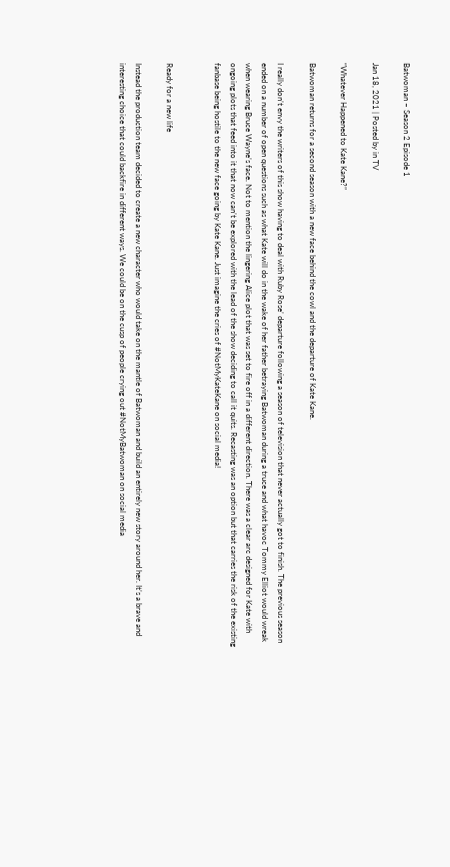Batwoman – Season 2 Episode 1

Jan 18, 2021 | Posted by in TV

“Whatever Happened to Kate Kane?”

Batwoman returns for a second season with a new face behind the cowl and the departure of Kate Kane.

I really don’t envy the writers of this show having to deal with Ruby Rose’ departure following a season of television that never actually got to finish. The previous season ended on a number of open questions such as what Kate will do in the wake of her father betraying Batwoman during a truce and what havoc Tommy Elliot would wreak when wearing Bruce Wayne’s face. Not to mention the lingering Alice plot that was set to fire off in a different direction. There was a clear arc designed for Kate with ongoing plots that feed into it that now can’t be explored with the lead of the show deciding to call it quits. Recasting was an option but that carries the risk of the existing fanbase being hostile to the new face going by Kate Kane. Just imagine the cries of #NotMyKateKane on social media!


Ready for a new life

Instead the production team decided to create a new character who would take on the mantle of Batwoman and build an entirely new story around her. It’s a brave and interesting choice that could backfire in different ways. We could be on the cusp of people crying out #NotMyBatwoman on social media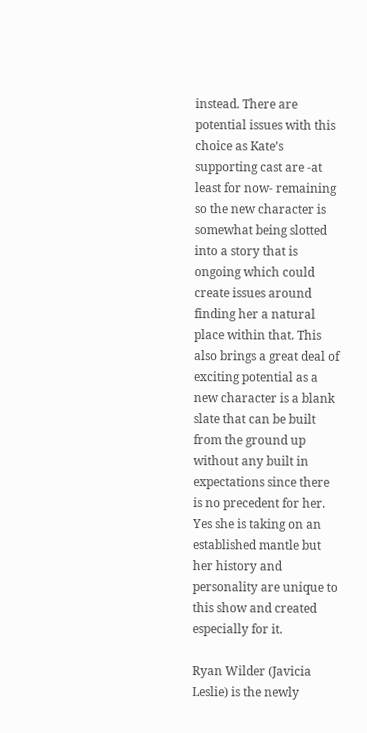instead. There are potential issues with this choice as Kate’s supporting cast are -at least for now- remaining so the new character is somewhat being slotted into a story that is ongoing which could create issues around finding her a natural place within that. This also brings a great deal of exciting potential as a new character is a blank slate that can be built from the ground up without any built in expectations since there is no precedent for her. Yes she is taking on an established mantle but her history and personality are unique to this show and created especially for it.

Ryan Wilder (Javicia Leslie) is the newly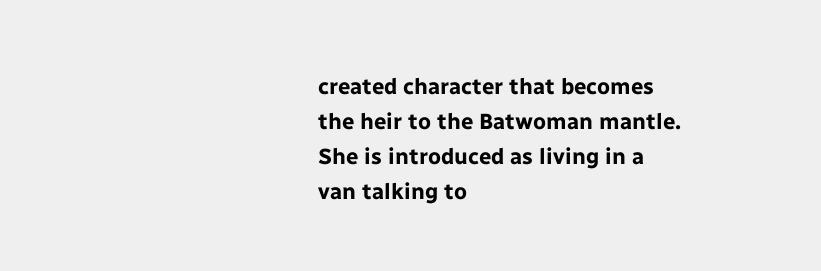created character that becomes the heir to the Batwoman mantle. She is introduced as living in a van talking to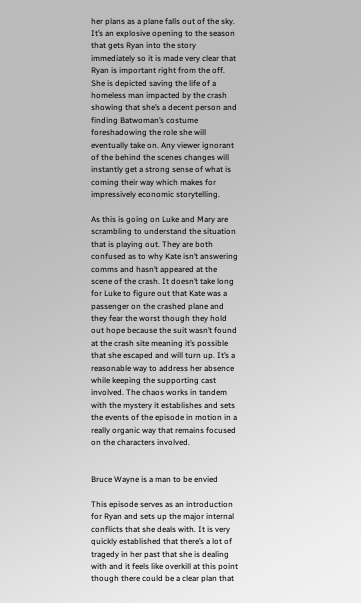her plans as a plane falls out of the sky. It’s an explosive opening to the season that gets Ryan into the story immediately so it is made very clear that Ryan is important right from the off. She is depicted saving the life of a homeless man impacted by the crash showing that she’s a decent person and finding Batwoman’s costume foreshadowing the role she will eventually take on. Any viewer ignorant of the behind the scenes changes will instantly get a strong sense of what is coming their way which makes for impressively economic storytelling.

As this is going on Luke and Mary are scrambling to understand the situation that is playing out. They are both confused as to why Kate isn’t answering comms and hasn’t appeared at the scene of the crash. It doesn’t take long for Luke to figure out that Kate was a passenger on the crashed plane and they fear the worst though they hold out hope because the suit wasn’t found at the crash site meaning it’s possible that she escaped and will turn up. It’s a reasonable way to address her absence while keeping the supporting cast involved. The chaos works in tandem with the mystery it establishes and sets the events of the episode in motion in a really organic way that remains focused on the characters involved.


Bruce Wayne is a man to be envied

This episode serves as an introduction for Ryan and sets up the major internal conflicts that she deals with. It is very quickly established that there’s a lot of tragedy in her past that she is dealing with and it feels like overkill at this point though there could be a clear plan that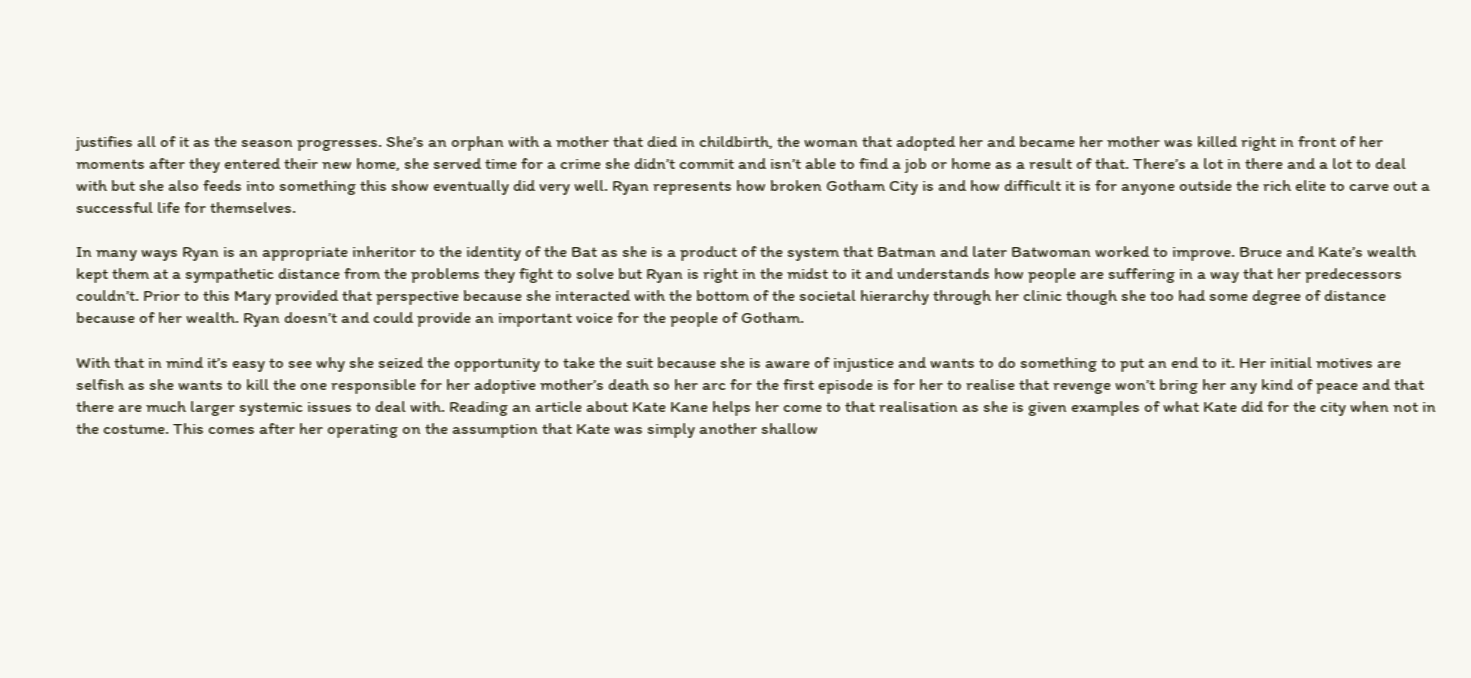justifies all of it as the season progresses. She’s an orphan with a mother that died in childbirth, the woman that adopted her and became her mother was killed right in front of her moments after they entered their new home, she served time for a crime she didn’t commit and isn’t able to find a job or home as a result of that. There’s a lot in there and a lot to deal with but she also feeds into something this show eventually did very well. Ryan represents how broken Gotham City is and how difficult it is for anyone outside the rich elite to carve out a successful life for themselves.

In many ways Ryan is an appropriate inheritor to the identity of the Bat as she is a product of the system that Batman and later Batwoman worked to improve. Bruce and Kate’s wealth kept them at a sympathetic distance from the problems they fight to solve but Ryan is right in the midst to it and understands how people are suffering in a way that her predecessors couldn’t. Prior to this Mary provided that perspective because she interacted with the bottom of the societal hierarchy through her clinic though she too had some degree of distance because of her wealth. Ryan doesn’t and could provide an important voice for the people of Gotham.

With that in mind it’s easy to see why she seized the opportunity to take the suit because she is aware of injustice and wants to do something to put an end to it. Her initial motives are selfish as she wants to kill the one responsible for her adoptive mother’s death so her arc for the first episode is for her to realise that revenge won’t bring her any kind of peace and that there are much larger systemic issues to deal with. Reading an article about Kate Kane helps her come to that realisation as she is given examples of what Kate did for the city when not in the costume. This comes after her operating on the assumption that Kate was simply another shallow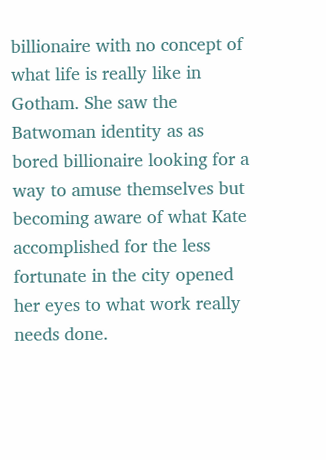billionaire with no concept of what life is really like in Gotham. She saw the Batwoman identity as as bored billionaire looking for a way to amuse themselves but becoming aware of what Kate accomplished for the less fortunate in the city opened her eyes to what work really needs done.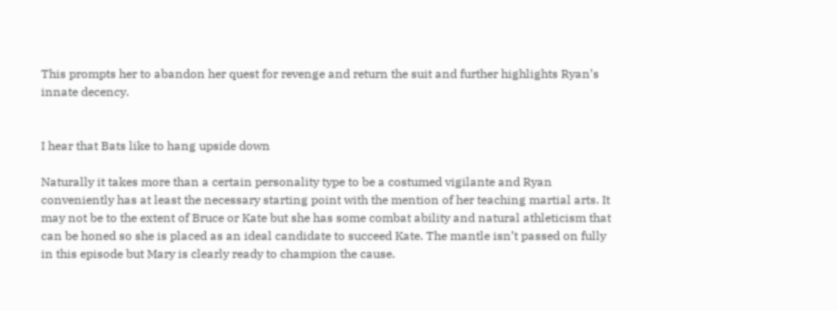This prompts her to abandon her quest for revenge and return the suit and further highlights Ryan’s innate decency.


I hear that Bats like to hang upside down

Naturally it takes more than a certain personality type to be a costumed vigilante and Ryan conveniently has at least the necessary starting point with the mention of her teaching martial arts. It may not be to the extent of Bruce or Kate but she has some combat ability and natural athleticism that can be honed so she is placed as an ideal candidate to succeed Kate. The mantle isn’t passed on fully in this episode but Mary is clearly ready to champion the cause.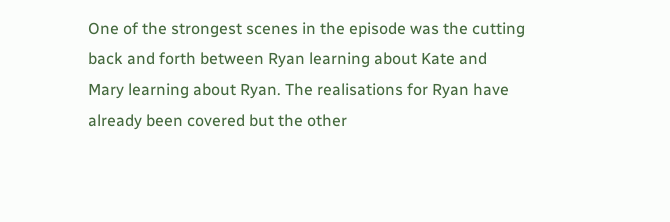One of the strongest scenes in the episode was the cutting back and forth between Ryan learning about Kate and Mary learning about Ryan. The realisations for Ryan have already been covered but the other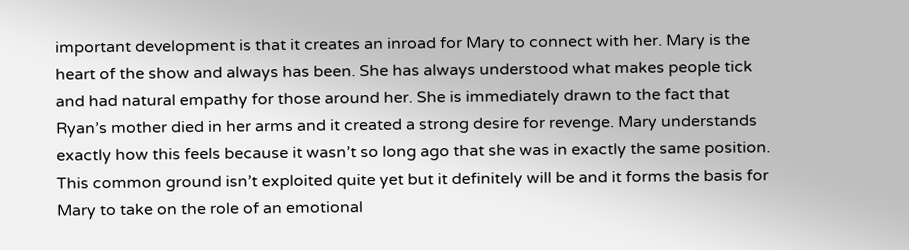important development is that it creates an inroad for Mary to connect with her. Mary is the heart of the show and always has been. She has always understood what makes people tick and had natural empathy for those around her. She is immediately drawn to the fact that Ryan’s mother died in her arms and it created a strong desire for revenge. Mary understands exactly how this feels because it wasn’t so long ago that she was in exactly the same position. This common ground isn’t exploited quite yet but it definitely will be and it forms the basis for Mary to take on the role of an emotional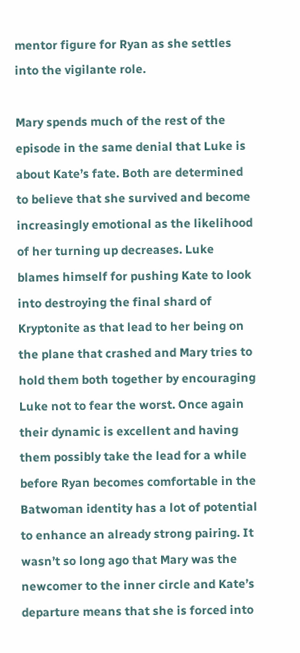mentor figure for Ryan as she settles into the vigilante role.

Mary spends much of the rest of the episode in the same denial that Luke is about Kate’s fate. Both are determined to believe that she survived and become increasingly emotional as the likelihood of her turning up decreases. Luke blames himself for pushing Kate to look into destroying the final shard of Kryptonite as that lead to her being on the plane that crashed and Mary tries to hold them both together by encouraging Luke not to fear the worst. Once again their dynamic is excellent and having them possibly take the lead for a while before Ryan becomes comfortable in the Batwoman identity has a lot of potential to enhance an already strong pairing. It wasn’t so long ago that Mary was the newcomer to the inner circle and Kate’s departure means that she is forced into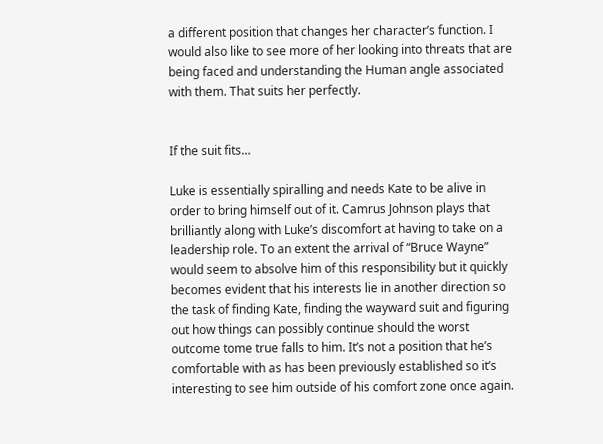a different position that changes her character’s function. I would also like to see more of her looking into threats that are being faced and understanding the Human angle associated with them. That suits her perfectly.


If the suit fits…

Luke is essentially spiralling and needs Kate to be alive in order to bring himself out of it. Camrus Johnson plays that brilliantly along with Luke’s discomfort at having to take on a leadership role. To an extent the arrival of “Bruce Wayne” would seem to absolve him of this responsibility but it quickly becomes evident that his interests lie in another direction so the task of finding Kate, finding the wayward suit and figuring out how things can possibly continue should the worst outcome tome true falls to him. It’s not a position that he’s comfortable with as has been previously established so it’s interesting to see him outside of his comfort zone once again.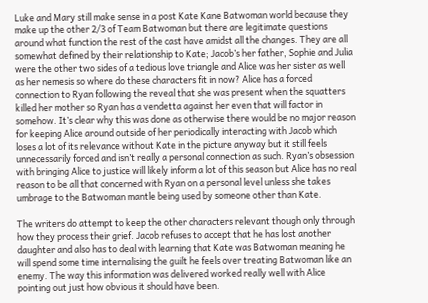Luke and Mary still make sense in a post Kate Kane Batwoman world because they make up the other 2/3 of Team Batwoman but there are legitimate questions around what function the rest of the cast have amidst all the changes. They are all somewhat defined by their relationship to Kate; Jacob’s her father, Sophie and Julia were the other two sides of a tedious love triangle and Alice was her sister as well as her nemesis so where do these characters fit in now? Alice has a forced connection to Ryan following the reveal that she was present when the squatters killed her mother so Ryan has a vendetta against her even that will factor in somehow. It’s clear why this was done as otherwise there would be no major reason for keeping Alice around outside of her periodically interacting with Jacob which loses a lot of its relevance without Kate in the picture anyway but it still feels unnecessarily forced and isn’t really a personal connection as such. Ryan’s obsession with bringing Alice to justice will likely inform a lot of this season but Alice has no real reason to be all that concerned with Ryan on a personal level unless she takes umbrage to the Batwoman mantle being used by someone other than Kate.

The writers do attempt to keep the other characters relevant though only through how they process their grief. Jacob refuses to accept that he has lost another daughter and also has to deal with learning that Kate was Batwoman meaning he will spend some time internalising the guilt he feels over treating Batwoman like an enemy. The way this information was delivered worked really well with Alice pointing out just how obvious it should have been.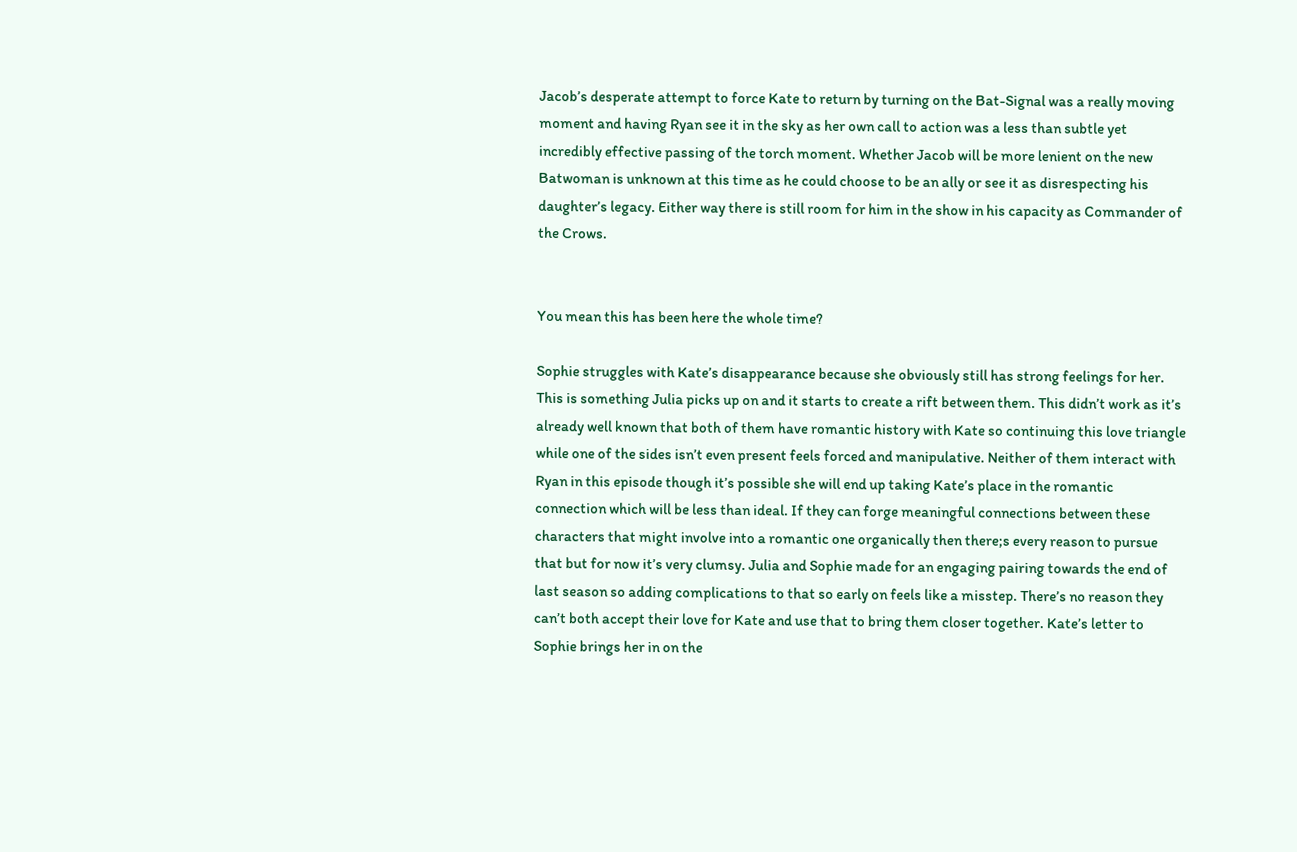Jacob’s desperate attempt to force Kate to return by turning on the Bat-Signal was a really moving moment and having Ryan see it in the sky as her own call to action was a less than subtle yet incredibly effective passing of the torch moment. Whether Jacob will be more lenient on the new Batwoman is unknown at this time as he could choose to be an ally or see it as disrespecting his daughter’s legacy. Either way there is still room for him in the show in his capacity as Commander of the Crows.


You mean this has been here the whole time?

Sophie struggles with Kate’s disappearance because she obviously still has strong feelings for her. This is something Julia picks up on and it starts to create a rift between them. This didn’t work as it’s already well known that both of them have romantic history with Kate so continuing this love triangle while one of the sides isn’t even present feels forced and manipulative. Neither of them interact with Ryan in this episode though it’s possible she will end up taking Kate’s place in the romantic connection which will be less than ideal. If they can forge meaningful connections between these characters that might involve into a romantic one organically then there;s every reason to pursue that but for now it’s very clumsy. Julia and Sophie made for an engaging pairing towards the end of last season so adding complications to that so early on feels like a misstep. There’s no reason they can’t both accept their love for Kate and use that to bring them closer together. Kate’s letter to Sophie brings her in on the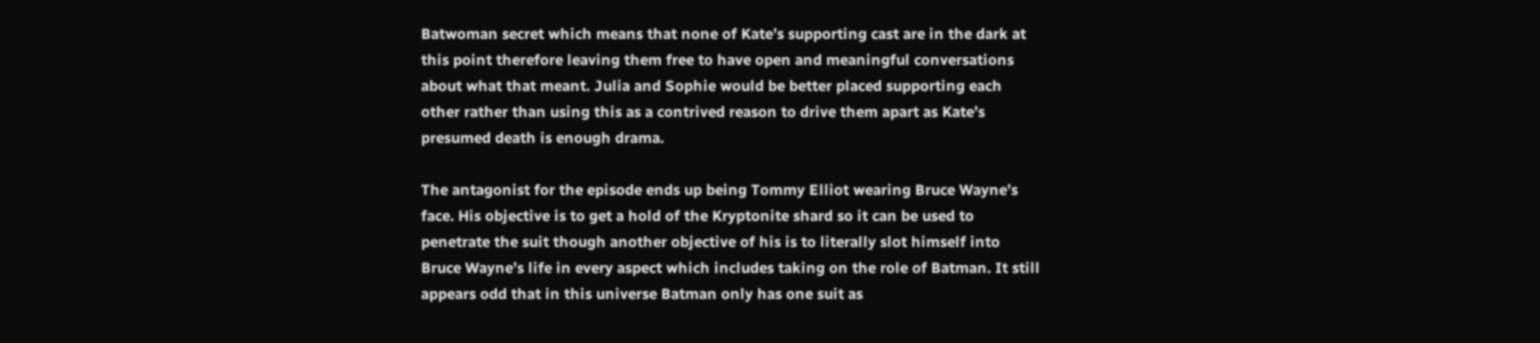Batwoman secret which means that none of Kate’s supporting cast are in the dark at this point therefore leaving them free to have open and meaningful conversations about what that meant. Julia and Sophie would be better placed supporting each other rather than using this as a contrived reason to drive them apart as Kate’s presumed death is enough drama.

The antagonist for the episode ends up being Tommy Elliot wearing Bruce Wayne’s face. His objective is to get a hold of the Kryptonite shard so it can be used to penetrate the suit though another objective of his is to literally slot himself into Bruce Wayne’s life in every aspect which includes taking on the role of Batman. It still appears odd that in this universe Batman only has one suit as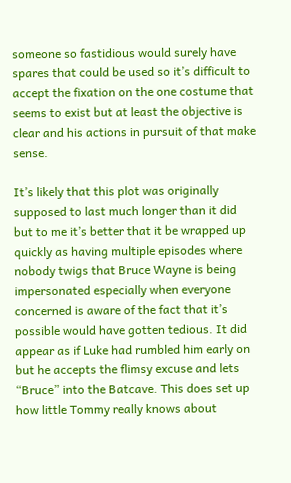someone so fastidious would surely have spares that could be used so it’s difficult to accept the fixation on the one costume that seems to exist but at least the objective is clear and his actions in pursuit of that make sense.

It’s likely that this plot was originally supposed to last much longer than it did but to me it’s better that it be wrapped up quickly as having multiple episodes where nobody twigs that Bruce Wayne is being impersonated especially when everyone concerned is aware of the fact that it’s possible would have gotten tedious. It did appear as if Luke had rumbled him early on but he accepts the flimsy excuse and lets “Bruce” into the Batcave. This does set up how little Tommy really knows about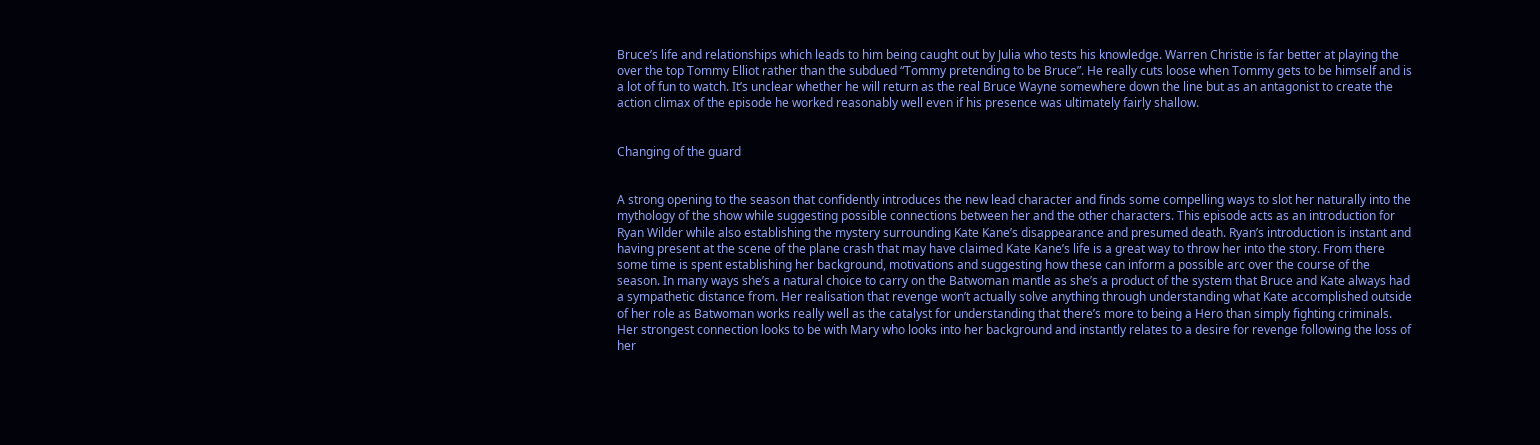Bruce’s life and relationships which leads to him being caught out by Julia who tests his knowledge. Warren Christie is far better at playing the over the top Tommy Elliot rather than the subdued “Tommy pretending to be Bruce”. He really cuts loose when Tommy gets to be himself and is a lot of fun to watch. It’s unclear whether he will return as the real Bruce Wayne somewhere down the line but as an antagonist to create the action climax of the episode he worked reasonably well even if his presence was ultimately fairly shallow.


Changing of the guard


A strong opening to the season that confidently introduces the new lead character and finds some compelling ways to slot her naturally into the mythology of the show while suggesting possible connections between her and the other characters. This episode acts as an introduction for Ryan Wilder while also establishing the mystery surrounding Kate Kane’s disappearance and presumed death. Ryan’s introduction is instant and having present at the scene of the plane crash that may have claimed Kate Kane’s life is a great way to throw her into the story. From there some time is spent establishing her background, motivations and suggesting how these can inform a possible arc over the course of the season. In many ways she’s a natural choice to carry on the Batwoman mantle as she’s a product of the system that Bruce and Kate always had a sympathetic distance from. Her realisation that revenge won’t actually solve anything through understanding what Kate accomplished outside of her role as Batwoman works really well as the catalyst for understanding that there’s more to being a Hero than simply fighting criminals. Her strongest connection looks to be with Mary who looks into her background and instantly relates to a desire for revenge following the loss of her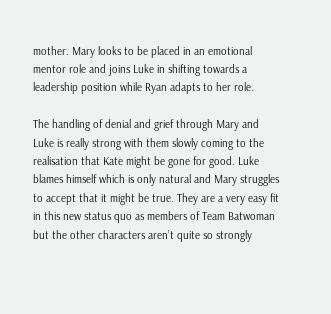mother. Mary looks to be placed in an emotional mentor role and joins Luke in shifting towards a leadership position while Ryan adapts to her role.

The handling of denial and grief through Mary and Luke is really strong with them slowly coming to the realisation that Kate might be gone for good. Luke blames himself which is only natural and Mary struggles to accept that it might be true. They are a very easy fit in this new status quo as members of Team Batwoman but the other characters aren’t quite so strongly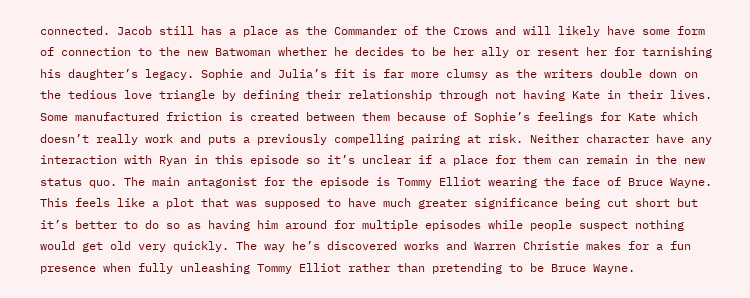connected. Jacob still has a place as the Commander of the Crows and will likely have some form of connection to the new Batwoman whether he decides to be her ally or resent her for tarnishing his daughter’s legacy. Sophie and Julia’s fit is far more clumsy as the writers double down on the tedious love triangle by defining their relationship through not having Kate in their lives. Some manufactured friction is created between them because of Sophie’s feelings for Kate which doesn’t really work and puts a previously compelling pairing at risk. Neither character have any interaction with Ryan in this episode so it’s unclear if a place for them can remain in the new status quo. The main antagonist for the episode is Tommy Elliot wearing the face of Bruce Wayne. This feels like a plot that was supposed to have much greater significance being cut short but it’s better to do so as having him around for multiple episodes while people suspect nothing would get old very quickly. The way he’s discovered works and Warren Christie makes for a fun presence when fully unleashing Tommy Elliot rather than pretending to be Bruce Wayne.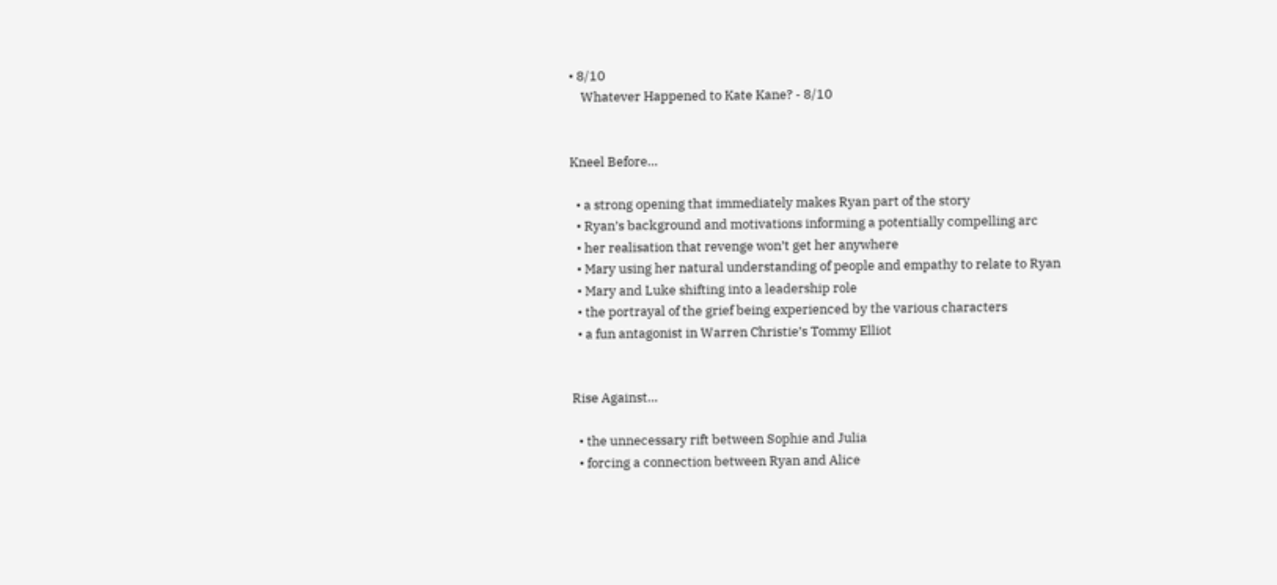• 8/10
    Whatever Happened to Kate Kane? - 8/10


Kneel Before…

  • a strong opening that immediately makes Ryan part of the story
  • Ryan’s background and motivations informing a potentially compelling arc
  • her realisation that revenge won’t get her anywhere
  • Mary using her natural understanding of people and empathy to relate to Ryan
  • Mary and Luke shifting into a leadership role
  • the portrayal of the grief being experienced by the various characters
  • a fun antagonist in Warren Christie’s Tommy Elliot


Rise Against…

  • the unnecessary rift between Sophie and Julia
  • forcing a connection between Ryan and Alice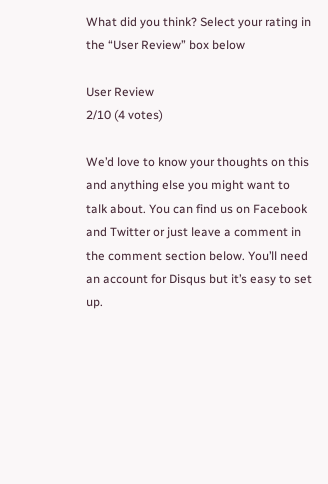What did you think? Select your rating in the “User Review” box below

User Review
2/10 (4 votes)

We’d love to know your thoughts on this and anything else you might want to talk about. You can find us on Facebook and Twitter or just leave a comment in the comment section below. You’ll need an account for Disqus but it’s easy to set up.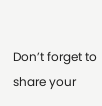Don’t forget to share your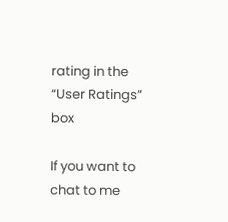rating in the “User Ratings” box

If you want to chat to me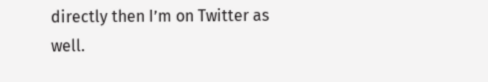directly then I’m on Twitter as well.